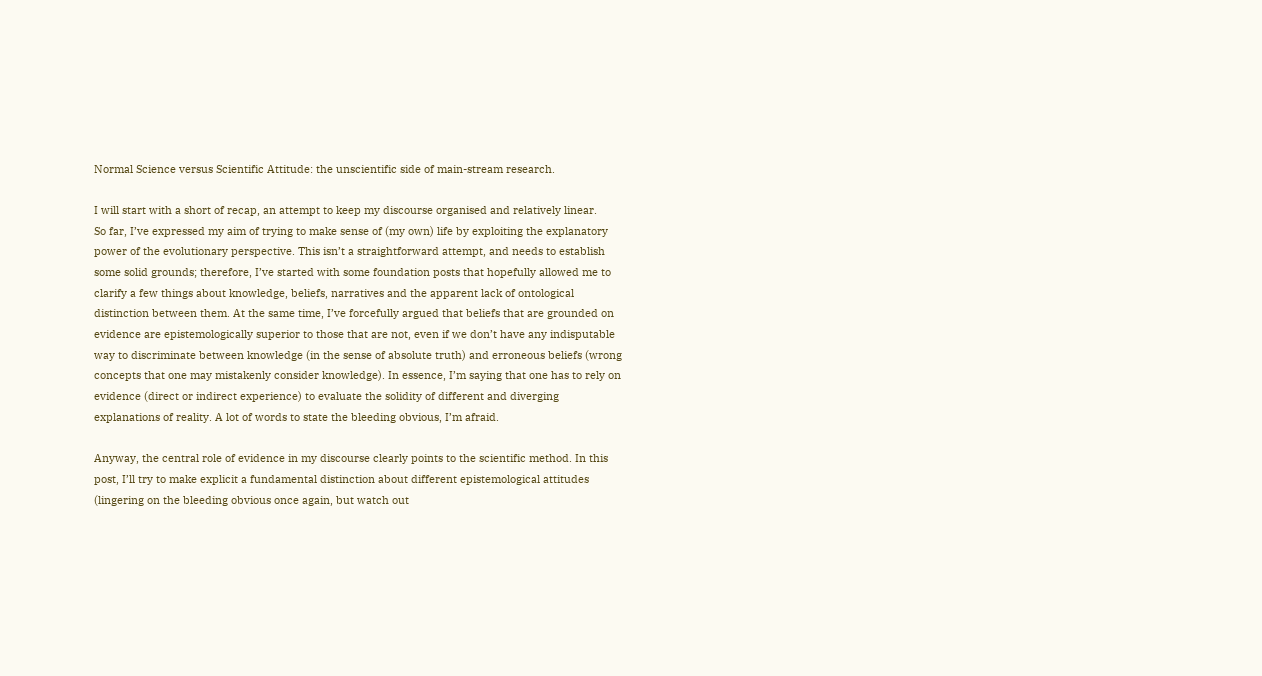Normal Science versus Scientific Attitude: the unscientific side of main-stream research.

I will start with a short of recap, an attempt to keep my discourse organised and relatively linear.
So far, I’ve expressed my aim of trying to make sense of (my own) life by exploiting the explanatory power of the evolutionary perspective. This isn’t a straightforward attempt, and needs to establish some solid grounds; therefore, I’ve started with some foundation posts that hopefully allowed me to clarify a few things about knowledge, beliefs, narratives and the apparent lack of ontological distinction between them. At the same time, I’ve forcefully argued that beliefs that are grounded on evidence are epistemologically superior to those that are not, even if we don’t have any indisputable way to discriminate between knowledge (in the sense of absolute truth) and erroneous beliefs (wrong concepts that one may mistakenly consider knowledge). In essence, I’m saying that one has to rely on evidence (direct or indirect experience) to evaluate the solidity of different and diverging explanations of reality. A lot of words to state the bleeding obvious, I’m afraid.

Anyway, the central role of evidence in my discourse clearly points to the scientific method. In this post, I’ll try to make explicit a fundamental distinction about different epistemological attitudes (lingering on the bleeding obvious once again, but watch out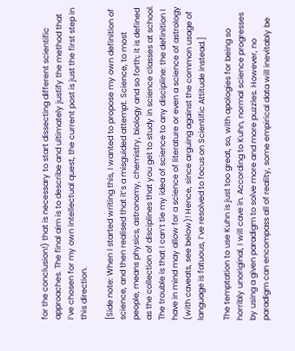for the conclusion!) that is necessary to start dissecting different scientific approaches. The final aim is to describe and ultimately justify the method that I’ve chosen for my own intellectual quest, the current post is just the first step in this direction.

[Side note: When I started writing this, I wanted to propose my own definition of science, and then realised that it’s a misguided attempt. Science, to most people, means physics, astronomy, chemistry, biology and so forth; it is defined as the collection of disciplines that you get to study in science classes at school. The trouble is that I can’t tie my idea of science to any discipline: the definition I have in mind may allow for a science of literature or even a science of astrology (with caveats, see below)! Hence, since arguing against the common usage of language is fatuous, I’ve resolved to focus on Scientific Attitude instead.]

The temptation to use Kuhn is just too great, so, with apologies for being so horribly unoriginal, I will cave in. According to Kuhn, normal science progresses by using a given paradigm to solve more and more puzzles. However, no paradigm can encompass all of reality, some empirical data will inevitably be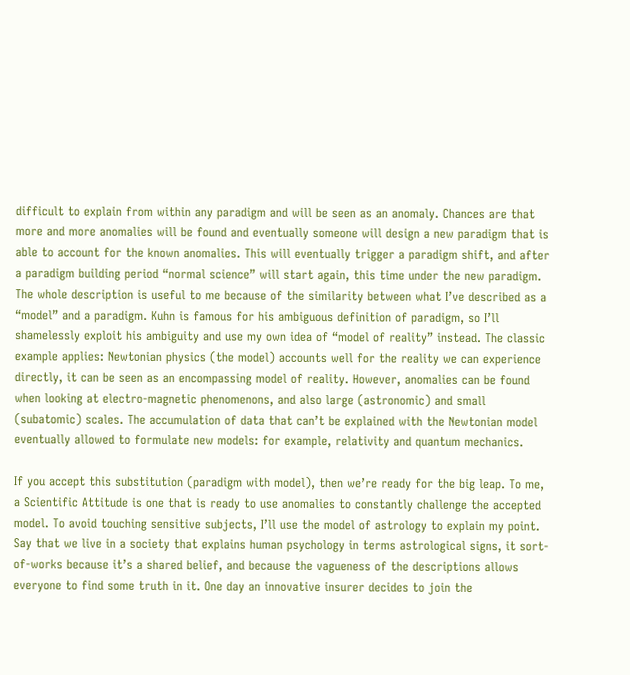difficult to explain from within any paradigm and will be seen as an anomaly. Chances are that more and more anomalies will be found and eventually someone will design a new paradigm that is able to account for the known anomalies. This will eventually trigger a paradigm shift, and after a paradigm building period “normal science” will start again, this time under the new paradigm.
The whole description is useful to me because of the similarity between what I’ve described as a “model” and a paradigm. Kuhn is famous for his ambiguous definition of paradigm, so I’ll shamelessly exploit his ambiguity and use my own idea of “model of reality” instead. The classic example applies: Newtonian physics (the model) accounts well for the reality we can experience directly, it can be seen as an encompassing model of reality. However, anomalies can be found when looking at electro-magnetic phenomenons, and also large (astronomic) and small (subatomic) scales. The accumulation of data that can’t be explained with the Newtonian model eventually allowed to formulate new models: for example, relativity and quantum mechanics.

If you accept this substitution (paradigm with model), then we’re ready for the big leap. To me, a Scientific Attitude is one that is ready to use anomalies to constantly challenge the accepted model. To avoid touching sensitive subjects, I’ll use the model of astrology to explain my point.
Say that we live in a society that explains human psychology in terms astrological signs, it sort-of-works because it’s a shared belief, and because the vagueness of the descriptions allows everyone to find some truth in it. One day an innovative insurer decides to join the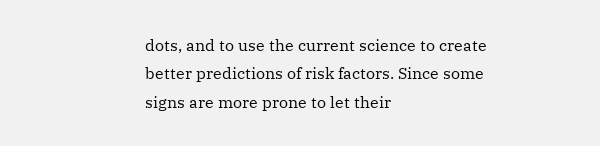dots, and to use the current science to create better predictions of risk factors. Since some signs are more prone to let their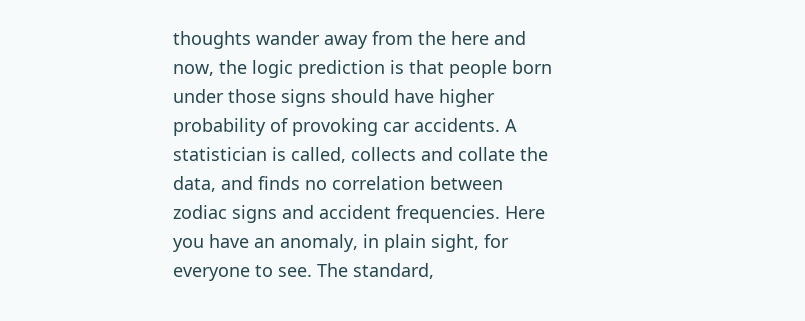thoughts wander away from the here and now, the logic prediction is that people born under those signs should have higher probability of provoking car accidents. A statistician is called, collects and collate the data, and finds no correlation between zodiac signs and accident frequencies. Here you have an anomaly, in plain sight, for everyone to see. The standard,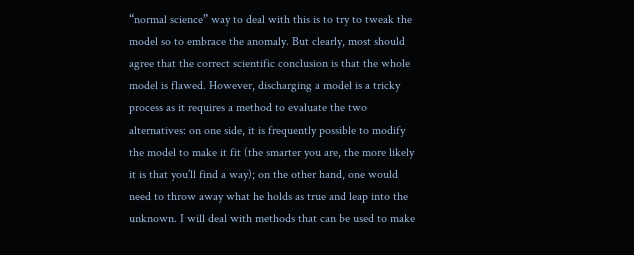“normal science” way to deal with this is to try to tweak the model so to embrace the anomaly. But clearly, most should agree that the correct scientific conclusion is that the whole model is flawed. However, discharging a model is a tricky process as it requires a method to evaluate the two alternatives: on one side, it is frequently possible to modify the model to make it fit (the smarter you are, the more likely it is that you’ll find a way); on the other hand, one would need to throw away what he holds as true and leap into the unknown. I will deal with methods that can be used to make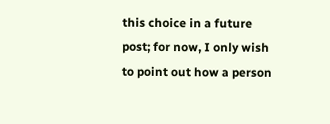this choice in a future post; for now, I only wish to point out how a person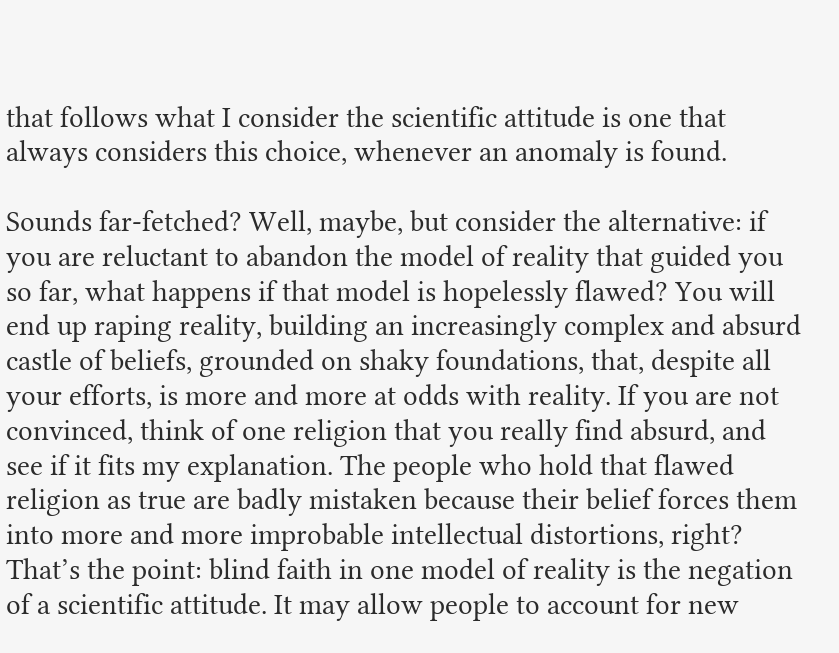that follows what I consider the scientific attitude is one that always considers this choice, whenever an anomaly is found.

Sounds far-fetched? Well, maybe, but consider the alternative: if you are reluctant to abandon the model of reality that guided you so far, what happens if that model is hopelessly flawed? You will end up raping reality, building an increasingly complex and absurd castle of beliefs, grounded on shaky foundations, that, despite all your efforts, is more and more at odds with reality. If you are not convinced, think of one religion that you really find absurd, and see if it fits my explanation. The people who hold that flawed religion as true are badly mistaken because their belief forces them into more and more improbable intellectual distortions, right? That’s the point: blind faith in one model of reality is the negation of a scientific attitude. It may allow people to account for new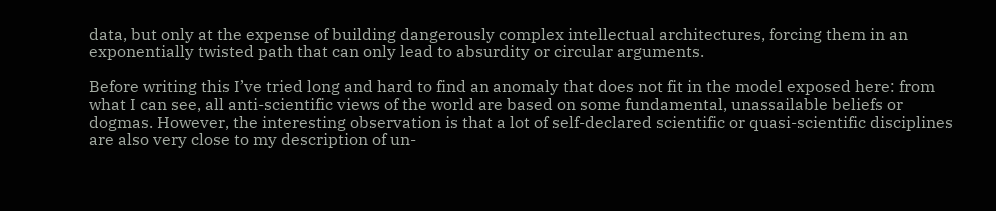data, but only at the expense of building dangerously complex intellectual architectures, forcing them in an exponentially twisted path that can only lead to absurdity or circular arguments.

Before writing this I’ve tried long and hard to find an anomaly that does not fit in the model exposed here: from what I can see, all anti-scientific views of the world are based on some fundamental, unassailable beliefs or dogmas. However, the interesting observation is that a lot of self-declared scientific or quasi-scientific disciplines are also very close to my description of un-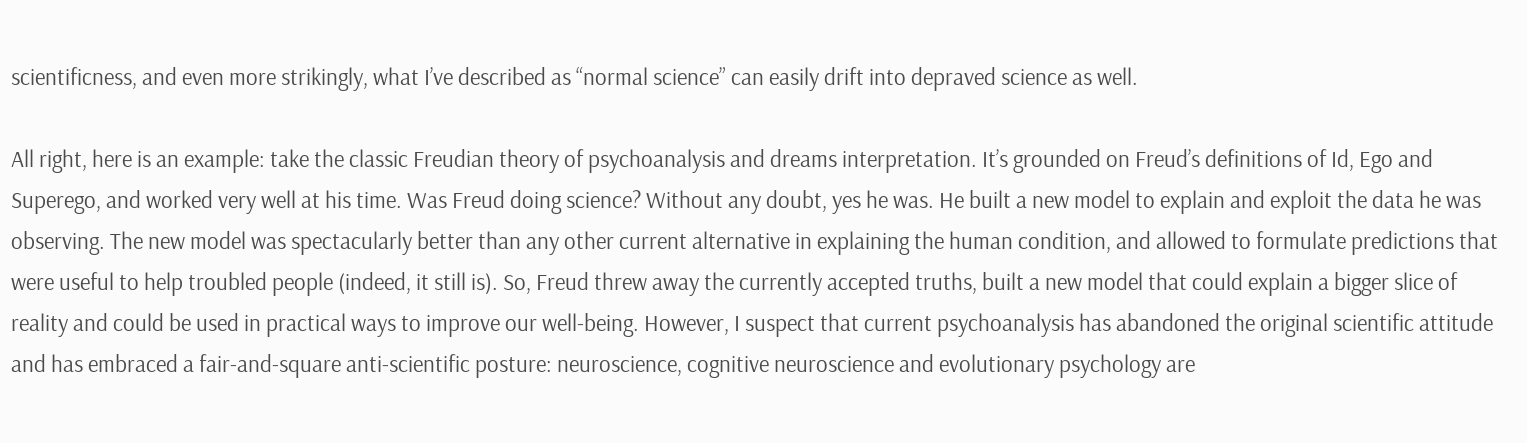scientificness, and even more strikingly, what I’ve described as “normal science” can easily drift into depraved science as well.

All right, here is an example: take the classic Freudian theory of psychoanalysis and dreams interpretation. It’s grounded on Freud’s definitions of Id, Ego and Superego, and worked very well at his time. Was Freud doing science? Without any doubt, yes he was. He built a new model to explain and exploit the data he was observing. The new model was spectacularly better than any other current alternative in explaining the human condition, and allowed to formulate predictions that were useful to help troubled people (indeed, it still is). So, Freud threw away the currently accepted truths, built a new model that could explain a bigger slice of reality and could be used in practical ways to improve our well-being. However, I suspect that current psychoanalysis has abandoned the original scientific attitude and has embraced a fair-and-square anti-scientific posture: neuroscience, cognitive neuroscience and evolutionary psychology are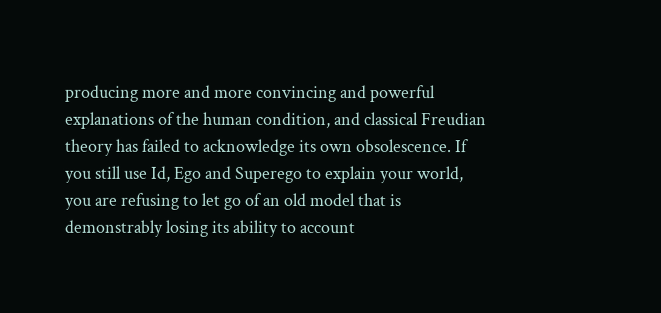producing more and more convincing and powerful explanations of the human condition, and classical Freudian theory has failed to acknowledge its own obsolescence. If you still use Id, Ego and Superego to explain your world, you are refusing to let go of an old model that is demonstrably losing its ability to account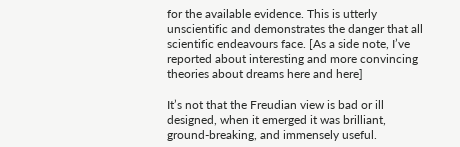for the available evidence. This is utterly unscientific and demonstrates the danger that all scientific endeavours face. [As a side note, I’ve reported about interesting and more convincing theories about dreams here and here]

It’s not that the Freudian view is bad or ill designed, when it emerged it was brilliant, ground-breaking, and immensely useful.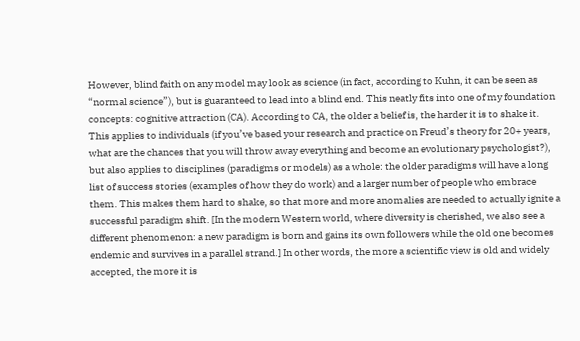However, blind faith on any model may look as science (in fact, according to Kuhn, it can be seen as “normal science”), but is guaranteed to lead into a blind end. This neatly fits into one of my foundation concepts: cognitive attraction (CA). According to CA, the older a belief is, the harder it is to shake it. This applies to individuals (if you’ve based your research and practice on Freud’s theory for 20+ years, what are the chances that you will throw away everything and become an evolutionary psychologist?), but also applies to disciplines (paradigms or models) as a whole: the older paradigms will have a long list of success stories (examples of how they do work) and a larger number of people who embrace them. This makes them hard to shake, so that more and more anomalies are needed to actually ignite a successful paradigm shift. [In the modern Western world, where diversity is cherished, we also see a different phenomenon: a new paradigm is born and gains its own followers while the old one becomes endemic and survives in a parallel strand.] In other words, the more a scientific view is old and widely accepted, the more it is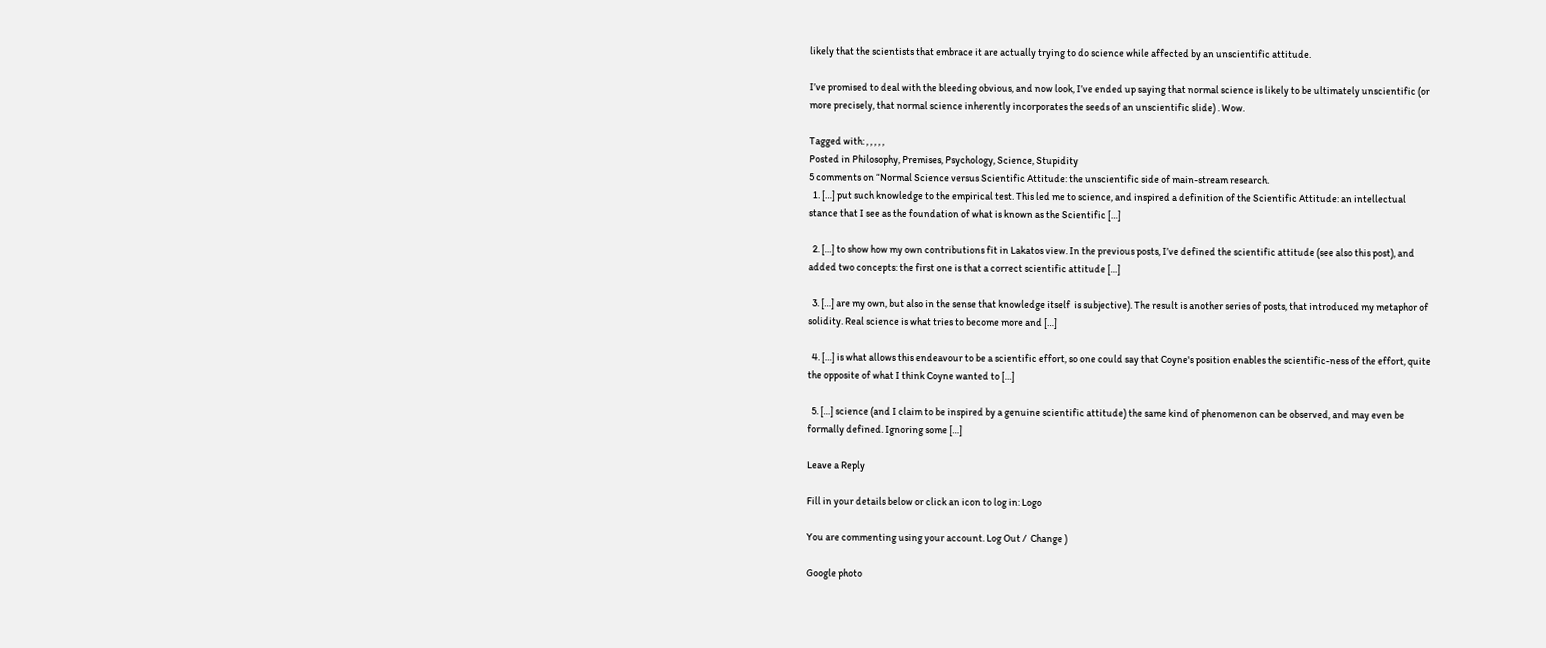likely that the scientists that embrace it are actually trying to do science while affected by an unscientific attitude.

I’ve promised to deal with the bleeding obvious, and now look, I’ve ended up saying that normal science is likely to be ultimately unscientific (or more precisely, that normal science inherently incorporates the seeds of an unscientific slide) . Wow.

Tagged with: , , , , ,
Posted in Philosophy, Premises, Psychology, Science, Stupidity
5 comments on “Normal Science versus Scientific Attitude: the unscientific side of main-stream research.
  1. […] put such knowledge to the empirical test. This led me to science, and inspired a definition of the Scientific Attitude: an intellectual stance that I see as the foundation of what is known as the Scientific […]

  2. […] to show how my own contributions fit in Lakatos view. In the previous posts, I’ve defined the scientific attitude (see also this post), and added two concepts: the first one is that a correct scientific attitude […]

  3. […] are my own, but also in the sense that knowledge itself  is subjective). The result is another series of posts, that introduced my metaphor of solidity. Real science is what tries to become more and […]

  4. […] is what allows this endeavour to be a scientific effort, so one could say that Coyne's position enables the scientific-ness of the effort, quite the opposite of what I think Coyne wanted to […]

  5. […] science (and I claim to be inspired by a genuine scientific attitude) the same kind of phenomenon can be observed, and may even be formally defined. Ignoring some […]

Leave a Reply

Fill in your details below or click an icon to log in: Logo

You are commenting using your account. Log Out /  Change )

Google photo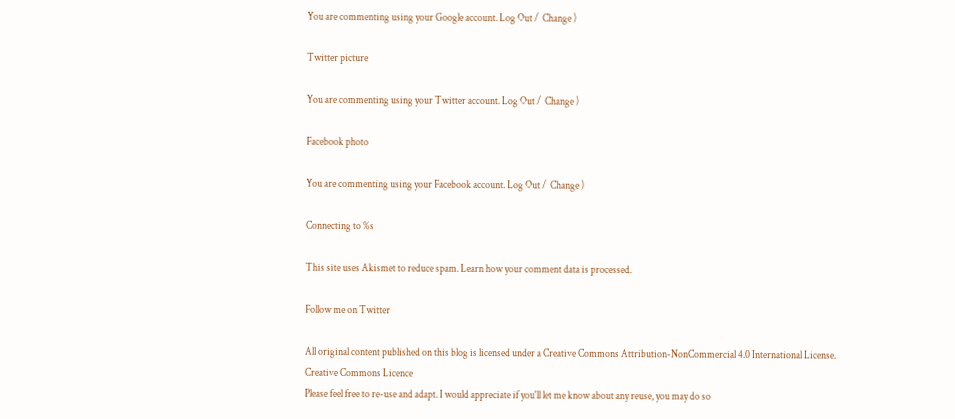You are commenting using your Google account. Log Out /  Change )

Twitter picture

You are commenting using your Twitter account. Log Out /  Change )

Facebook photo

You are commenting using your Facebook account. Log Out /  Change )

Connecting to %s

This site uses Akismet to reduce spam. Learn how your comment data is processed.

Follow me on Twitter

All original content published on this blog is licensed under a Creative Commons Attribution-NonCommercial 4.0 International License.
Creative Commons Licence
Please feel free to re-use and adapt. I would appreciate if you'll let me know about any reuse, you may do so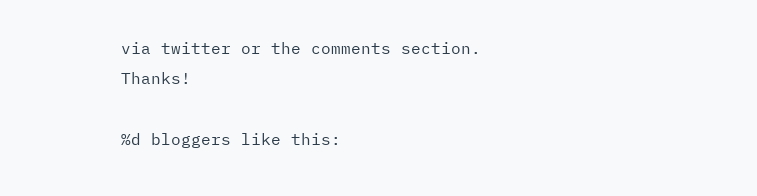via twitter or the comments section. Thanks!

%d bloggers like this: